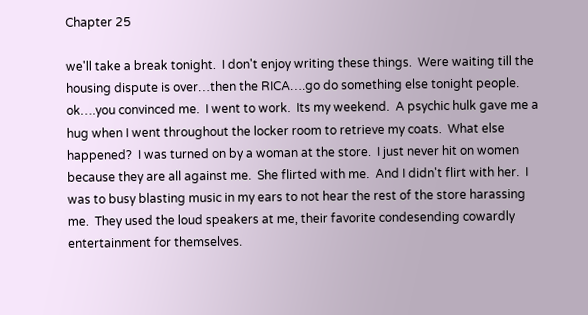Chapter 25

we'll take a break tonight.  I don't enjoy writing these things.  Were waiting till the housing dispute is over…then the RICA….go do something else tonight people.
ok….you convinced me.  I went to work.  Its my weekend.  A psychic hulk gave me a hug when I went throughout the locker room to retrieve my coats.  What else happened?  I was turned on by a woman at the store.  I just never hit on women because they are all against me.  She flirted with me.  And I didn't flirt with her.  I was to busy blasting music in my ears to not hear the rest of the store harassing me.  They used the loud speakers at me, their favorite condesending cowardly entertainment for themselves.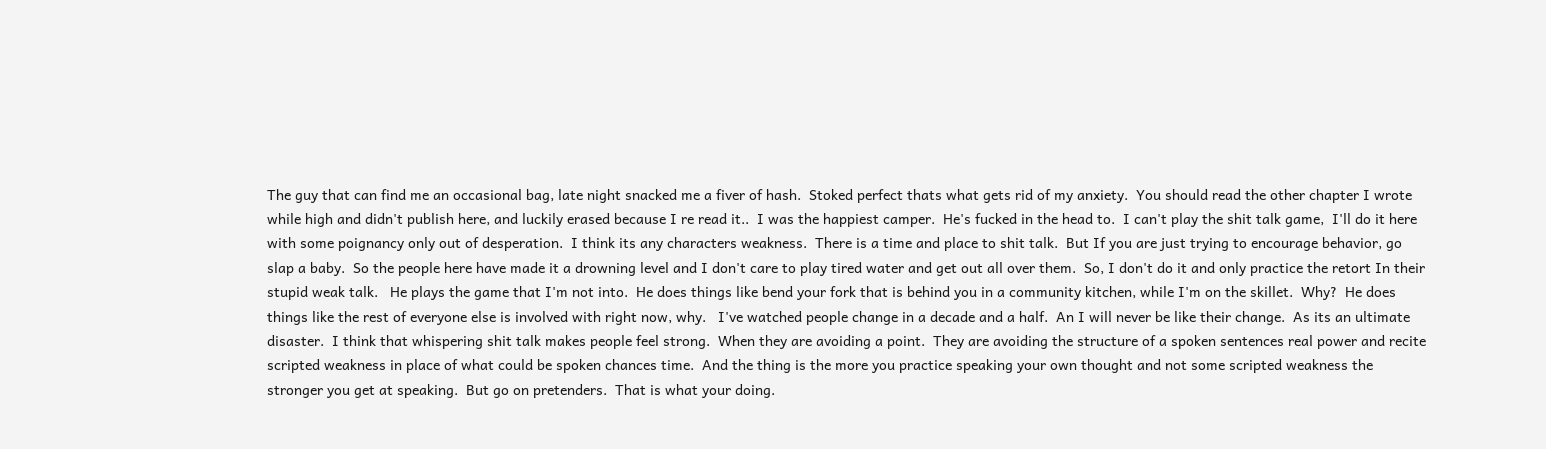The guy that can find me an occasional bag, late night snacked me a fiver of hash.  Stoked perfect thats what gets rid of my anxiety.  You should read the other chapter I wrote while high and didn't publish here, and luckily erased because I re read it..  I was the happiest camper.  He's fucked in the head to.  I can't play the shit talk game,  I'll do it here with some poignancy only out of desperation.  I think its any characters weakness.  There is a time and place to shit talk.  But If you are just trying to encourage behavior, go slap a baby.  So the people here have made it a drowning level and I don't care to play tired water and get out all over them.  So, I don't do it and only practice the retort In their stupid weak talk.   He plays the game that I'm not into.  He does things like bend your fork that is behind you in a community kitchen, while I'm on the skillet.  Why?  He does things like the rest of everyone else is involved with right now, why.   I've watched people change in a decade and a half.  An I will never be like their change.  As its an ultimate disaster.  I think that whispering shit talk makes people feel strong.  When they are avoiding a point.  They are avoiding the structure of a spoken sentences real power and recite scripted weakness in place of what could be spoken chances time.  And the thing is the more you practice speaking your own thought and not some scripted weakness the stronger you get at speaking.  But go on pretenders.  That is what your doing.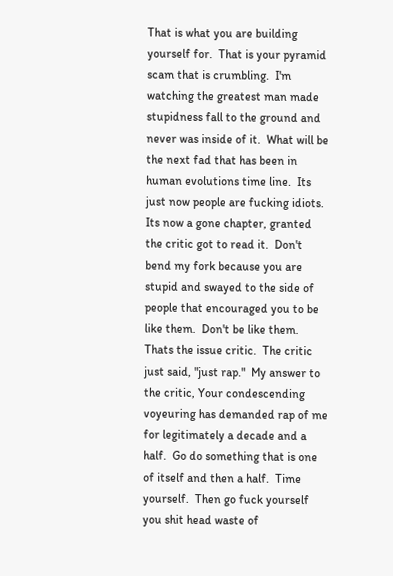That is what you are building yourself for.  That is your pyramid scam that is crumbling.  I'm watching the greatest man made stupidness fall to the ground and never was inside of it.  What will be the next fad that has been in human evolutions time line.  Its just now people are fucking idiots.   Its now a gone chapter, granted the critic got to read it.  Don't bend my fork because you are stupid and swayed to the side of people that encouraged you to be like them.  Don't be like them.
Thats the issue critic.  The critic just said, "just rap."  My answer to the critic, Your condescending voyeuring has demanded rap of me for legitimately a decade and a half.  Go do something that is one of itself and then a half.  Time yourself.  Then go fuck yourself you shit head waste of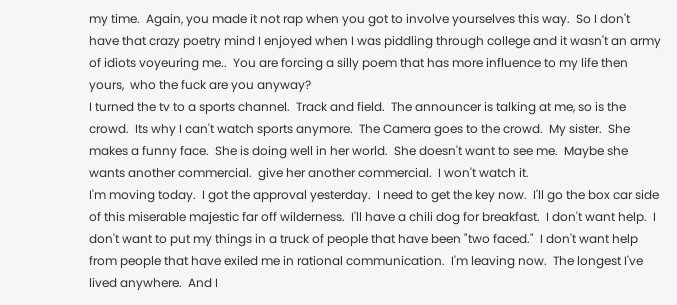my time.  Again, you made it not rap when you got to involve yourselves this way.  So I don't have that crazy poetry mind I enjoyed when I was piddling through college and it wasn't an army of idiots voyeuring me..  You are forcing a silly poem that has more influence to my life then yours,  who the fuck are you anyway?
I turned the tv to a sports channel.  Track and field.  The announcer is talking at me, so is the crowd.  Its why I can't watch sports anymore.  The Camera goes to the crowd.  My sister.  She makes a funny face.  She is doing well in her world.  She doesn't want to see me.  Maybe she wants another commercial.  give her another commercial.  I won't watch it.
I'm moving today.  I got the approval yesterday.  I need to get the key now.  I'll go the box car side of this miserable majestic far off wilderness.  I'll have a chili dog for breakfast.  I don't want help.  I don't want to put my things in a truck of people that have been "two faced."  I don't want help from people that have exiled me in rational communication.  I'm leaving now.  The longest I've lived anywhere.  And I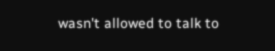wasn't allowed to talk to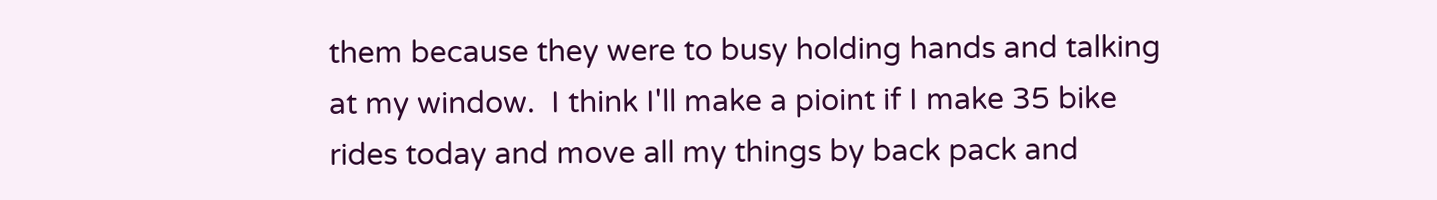them because they were to busy holding hands and talking at my window.  I think I'll make a pioint if I make 35 bike rides today and move all my things by back pack and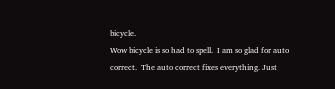bicycle.
Wow bicycle is so had to spell.  I am so glad for auto correct.  The auto correct fixes everything. Just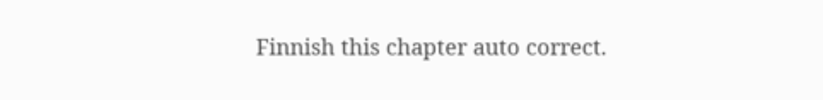Finnish this chapter auto correct.